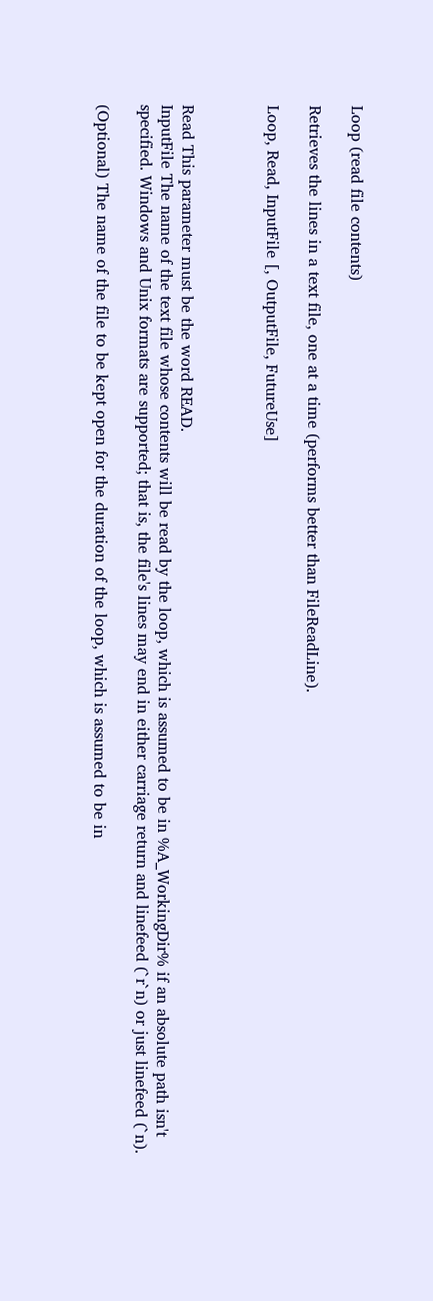Loop (read file contents)

Retrieves the lines in a text file, one at a time (performs better than FileReadLine).

Loop, Read, InputFile [, OutputFile, FutureUse]



Read This parameter must be the word READ.
InputFile The name of the text file whose contents will be read by the loop, which is assumed to be in %A_WorkingDir% if an absolute path isn't specified. Windows and Unix formats are supported; that is, the file's lines may end in either carriage return and linefeed (`r`n) or just linefeed (`n).

(Optional) The name of the file to be kept open for the duration of the loop, which is assumed to be in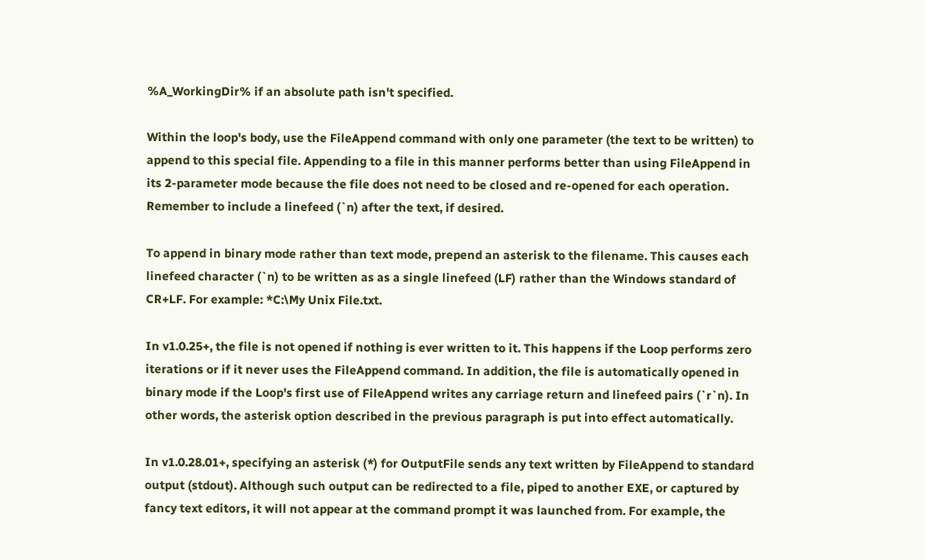%A_WorkingDir% if an absolute path isn't specified.

Within the loop's body, use the FileAppend command with only one parameter (the text to be written) to append to this special file. Appending to a file in this manner performs better than using FileAppend in its 2-parameter mode because the file does not need to be closed and re-opened for each operation. Remember to include a linefeed (`n) after the text, if desired.

To append in binary mode rather than text mode, prepend an asterisk to the filename. This causes each linefeed character (`n) to be written as as a single linefeed (LF) rather than the Windows standard of CR+LF. For example: *C:\My Unix File.txt.

In v1.0.25+, the file is not opened if nothing is ever written to it. This happens if the Loop performs zero iterations or if it never uses the FileAppend command. In addition, the file is automatically opened in binary mode if the Loop's first use of FileAppend writes any carriage return and linefeed pairs (`r`n). In other words, the asterisk option described in the previous paragraph is put into effect automatically.

In v1.0.28.01+, specifying an asterisk (*) for OutputFile sends any text written by FileAppend to standard output (stdout). Although such output can be redirected to a file, piped to another EXE, or captured by fancy text editors, it will not appear at the command prompt it was launched from. For example, the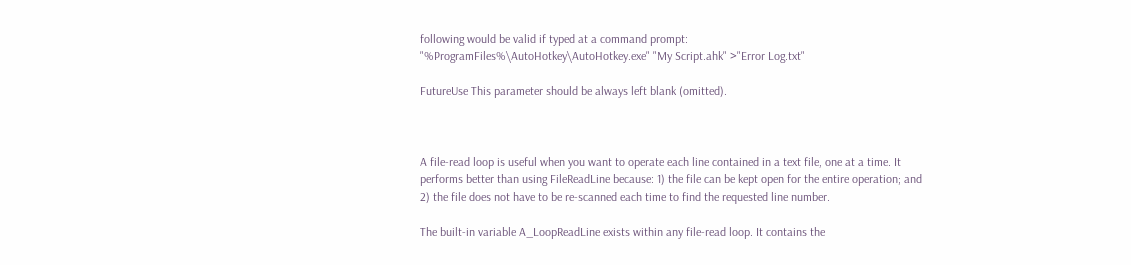following would be valid if typed at a command prompt:
"%ProgramFiles%\AutoHotkey\AutoHotkey.exe" "My Script.ahk" >"Error Log.txt"

FutureUse This parameter should be always left blank (omitted).



A file-read loop is useful when you want to operate each line contained in a text file, one at a time. It performs better than using FileReadLine because: 1) the file can be kept open for the entire operation; and 2) the file does not have to be re-scanned each time to find the requested line number.

The built-in variable A_LoopReadLine exists within any file-read loop. It contains the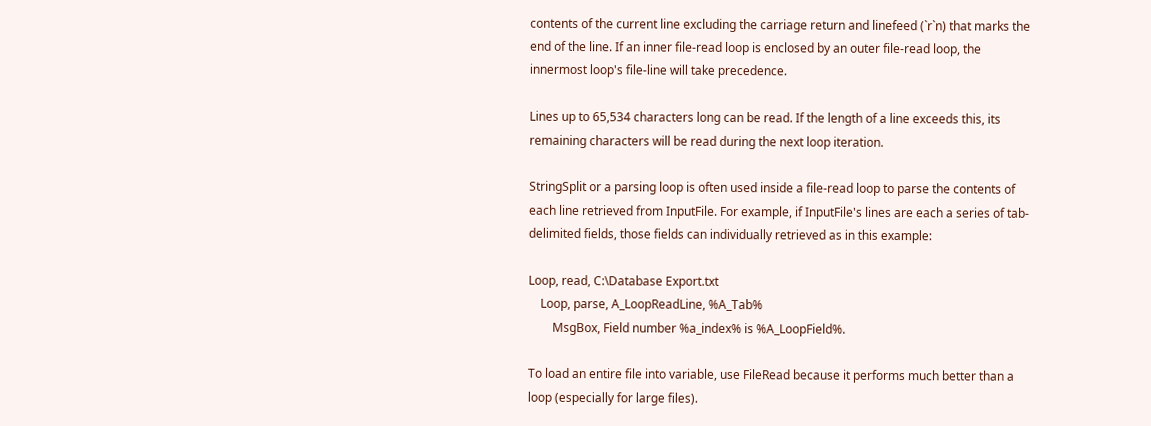contents of the current line excluding the carriage return and linefeed (`r`n) that marks the end of the line. If an inner file-read loop is enclosed by an outer file-read loop, the innermost loop's file-line will take precedence.

Lines up to 65,534 characters long can be read. If the length of a line exceeds this, its remaining characters will be read during the next loop iteration.

StringSplit or a parsing loop is often used inside a file-read loop to parse the contents of each line retrieved from InputFile. For example, if InputFile's lines are each a series of tab-delimited fields, those fields can individually retrieved as in this example:

Loop, read, C:\Database Export.txt
    Loop, parse, A_LoopReadLine, %A_Tab%
        MsgBox, Field number %a_index% is %A_LoopField%.

To load an entire file into variable, use FileRead because it performs much better than a loop (especially for large files).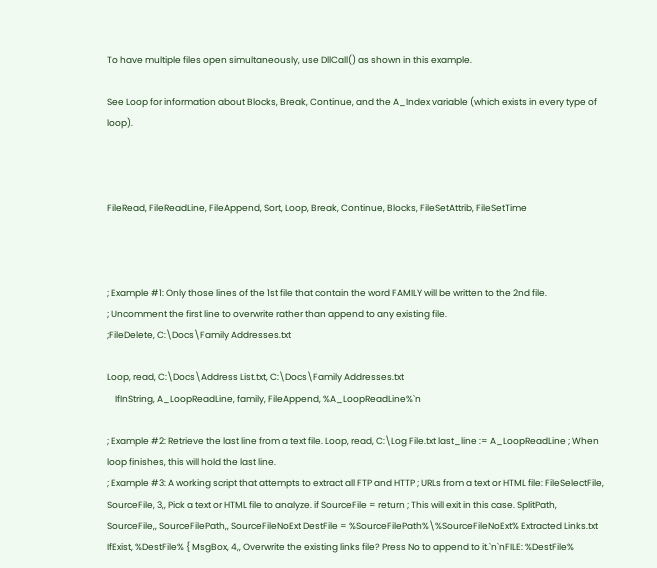To have multiple files open simultaneously, use DllCall() as shown in this example.

See Loop for information about Blocks, Break, Continue, and the A_Index variable (which exists in every type of loop).



FileRead, FileReadLine, FileAppend, Sort, Loop, Break, Continue, Blocks, FileSetAttrib, FileSetTime



; Example #1: Only those lines of the 1st file that contain the word FAMILY will be written to the 2nd file.
; Uncomment the first line to overwrite rather than append to any existing file.
;FileDelete, C:\Docs\Family Addresses.txt

Loop, read, C:\Docs\Address List.txt, C:\Docs\Family Addresses.txt
    IfInString, A_LoopReadLine, family, FileAppend, %A_LoopReadLine%`n

; Example #2: Retrieve the last line from a text file. Loop, read, C:\Log File.txt last_line := A_LoopReadLine ; When loop finishes, this will hold the last line.
; Example #3: A working script that attempts to extract all FTP and HTTP ; URLs from a text or HTML file: FileSelectFile, SourceFile, 3,, Pick a text or HTML file to analyze. if SourceFile = return ; This will exit in this case. SplitPath, SourceFile,, SourceFilePath,, SourceFileNoExt DestFile = %SourceFilePath%\%SourceFileNoExt% Extracted Links.txt IfExist, %DestFile% { MsgBox, 4,, Overwrite the existing links file? Press No to append to it.`n`nFILE: %DestFile%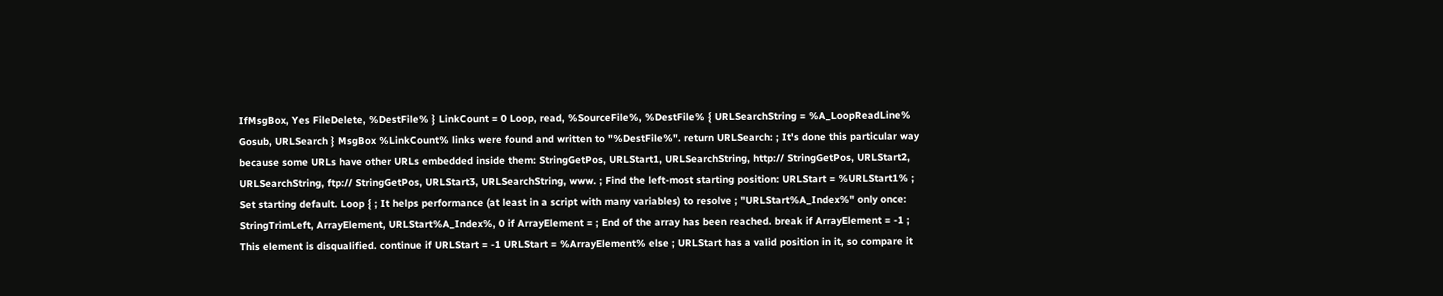IfMsgBox, Yes FileDelete, %DestFile% } LinkCount = 0 Loop, read, %SourceFile%, %DestFile% { URLSearchString = %A_LoopReadLine% Gosub, URLSearch } MsgBox %LinkCount% links were found and written to "%DestFile%". return URLSearch: ; It's done this particular way because some URLs have other URLs embedded inside them: StringGetPos, URLStart1, URLSearchString, http:// StringGetPos, URLStart2, URLSearchString, ftp:// StringGetPos, URLStart3, URLSearchString, www. ; Find the left-most starting position: URLStart = %URLStart1% ; Set starting default. Loop { ; It helps performance (at least in a script with many variables) to resolve ; "URLStart%A_Index%" only once: StringTrimLeft, ArrayElement, URLStart%A_Index%, 0 if ArrayElement = ; End of the array has been reached. break if ArrayElement = -1 ; This element is disqualified. continue if URLStart = -1 URLStart = %ArrayElement% else ; URLStart has a valid position in it, so compare it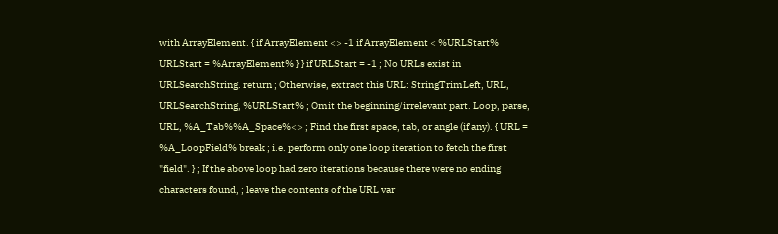with ArrayElement. { if ArrayElement <> -1 if ArrayElement < %URLStart% URLStart = %ArrayElement% } } if URLStart = -1 ; No URLs exist in URLSearchString. return ; Otherwise, extract this URL: StringTrimLeft, URL, URLSearchString, %URLStart% ; Omit the beginning/irrelevant part. Loop, parse, URL, %A_Tab%%A_Space%<> ; Find the first space, tab, or angle (if any). { URL = %A_LoopField% break ; i.e. perform only one loop iteration to fetch the first "field". } ; If the above loop had zero iterations because there were no ending characters found, ; leave the contents of the URL var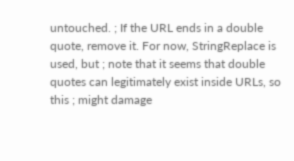untouched. ; If the URL ends in a double quote, remove it. For now, StringReplace is used, but ; note that it seems that double quotes can legitimately exist inside URLs, so this ; might damage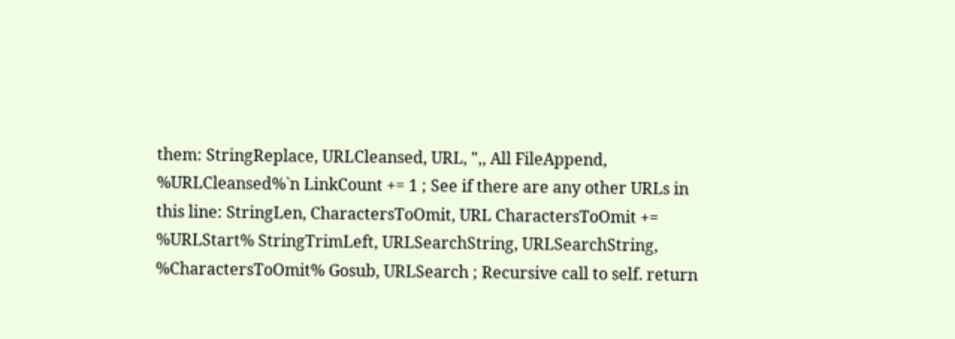them: StringReplace, URLCleansed, URL, ",, All FileAppend, %URLCleansed%`n LinkCount += 1 ; See if there are any other URLs in this line: StringLen, CharactersToOmit, URL CharactersToOmit += %URLStart% StringTrimLeft, URLSearchString, URLSearchString, %CharactersToOmit% Gosub, URLSearch ; Recursive call to self. return